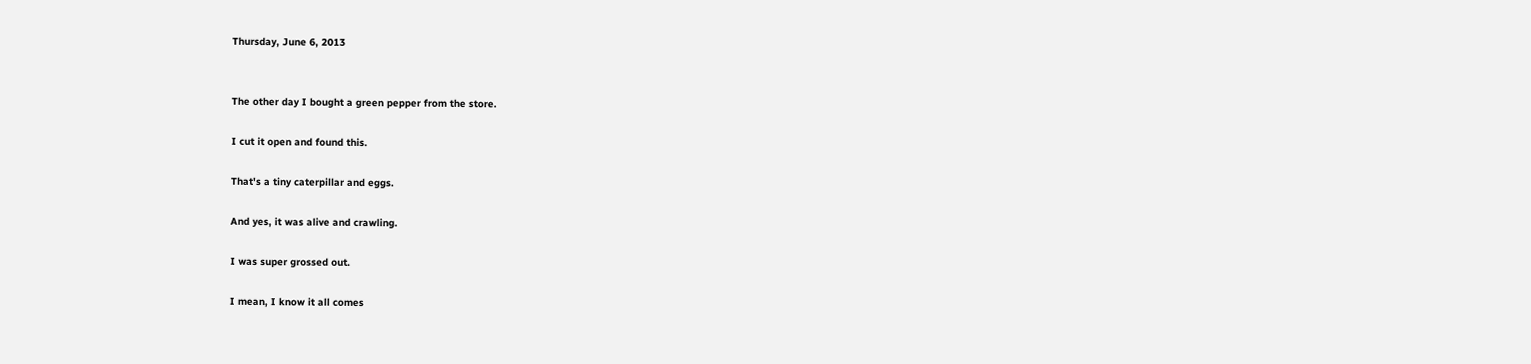Thursday, June 6, 2013


The other day I bought a green pepper from the store.

I cut it open and found this.

That's a tiny caterpillar and eggs.

And yes, it was alive and crawling.

I was super grossed out.

I mean, I know it all comes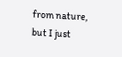from nature, but I just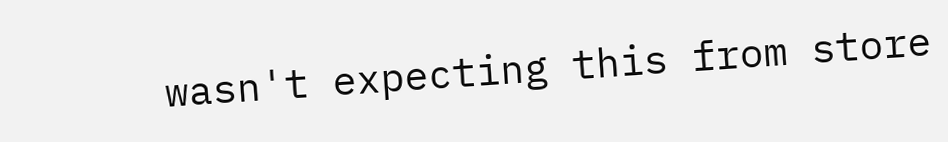wasn't expecting this from store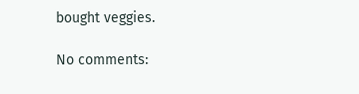bought veggies.

No comments: